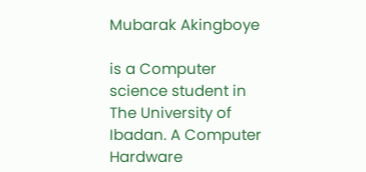Mubarak Akingboye

is a Computer science student in The University of Ibadan. A Computer Hardware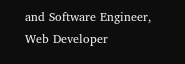and Software Engineer, Web Developer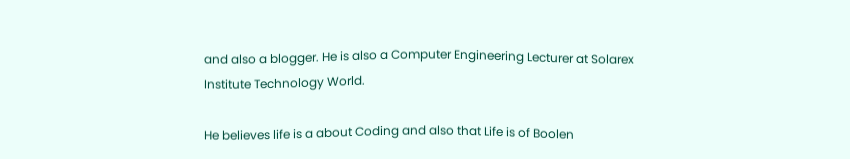and also a blogger. He is also a Computer Engineering Lecturer at Solarex Institute Technology World.

He believes life is a about Coding and also that Life is of Boolen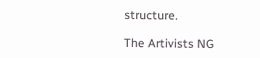structure.

The Artivists NG